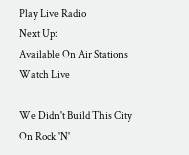Play Live Radio
Next Up:
Available On Air Stations
Watch Live

We Didn't Build This City On Rock 'N'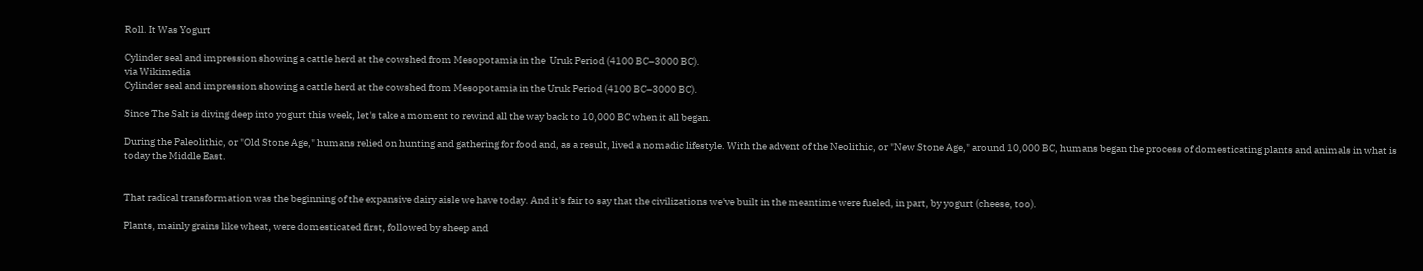Roll. It Was Yogurt

Cylinder seal and impression showing a cattle herd at the cowshed from Mesopotamia in the  Uruk Period (4100 BC–3000 BC).
via Wikimedia
Cylinder seal and impression showing a cattle herd at the cowshed from Mesopotamia in the Uruk Period (4100 BC–3000 BC).

Since The Salt is diving deep into yogurt this week, let's take a moment to rewind all the way back to 10,000 BC when it all began.

During the Paleolithic, or "Old Stone Age," humans relied on hunting and gathering for food and, as a result, lived a nomadic lifestyle. With the advent of the Neolithic, or "New Stone Age," around 10,000 BC, humans began the process of domesticating plants and animals in what is today the Middle East.


That radical transformation was the beginning of the expansive dairy aisle we have today. And it's fair to say that the civilizations we've built in the meantime were fueled, in part, by yogurt (cheese, too).

Plants, mainly grains like wheat, were domesticated first, followed by sheep and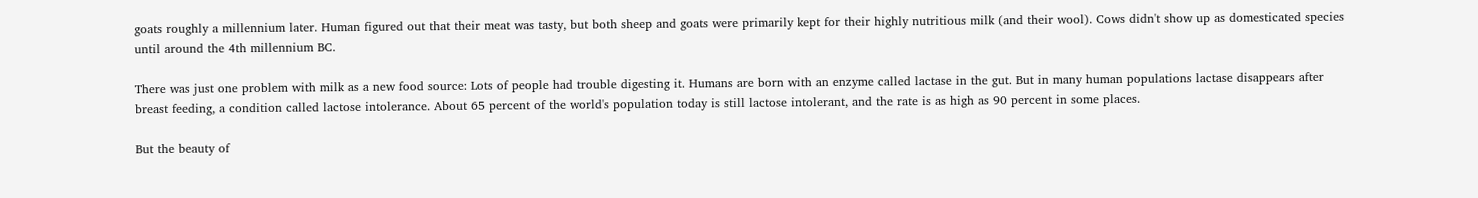goats roughly a millennium later. Human figured out that their meat was tasty, but both sheep and goats were primarily kept for their highly nutritious milk (and their wool). Cows didn't show up as domesticated species until around the 4th millennium BC.

There was just one problem with milk as a new food source: Lots of people had trouble digesting it. Humans are born with an enzyme called lactase in the gut. But in many human populations lactase disappears after breast feeding, a condition called lactose intolerance. About 65 percent of the world's population today is still lactose intolerant, and the rate is as high as 90 percent in some places.

But the beauty of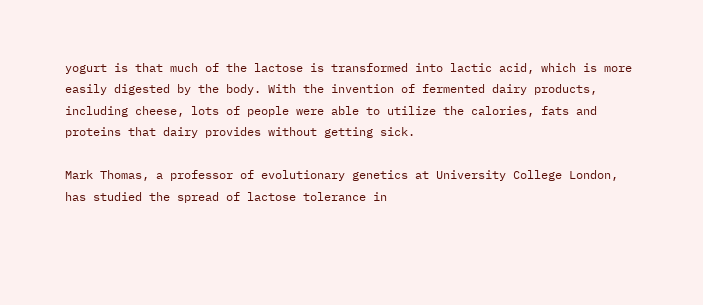yogurt is that much of the lactose is transformed into lactic acid, which is more easily digested by the body. With the invention of fermented dairy products, including cheese, lots of people were able to utilize the calories, fats and proteins that dairy provides without getting sick.

Mark Thomas, a professor of evolutionary genetics at University College London, has studied the spread of lactose tolerance in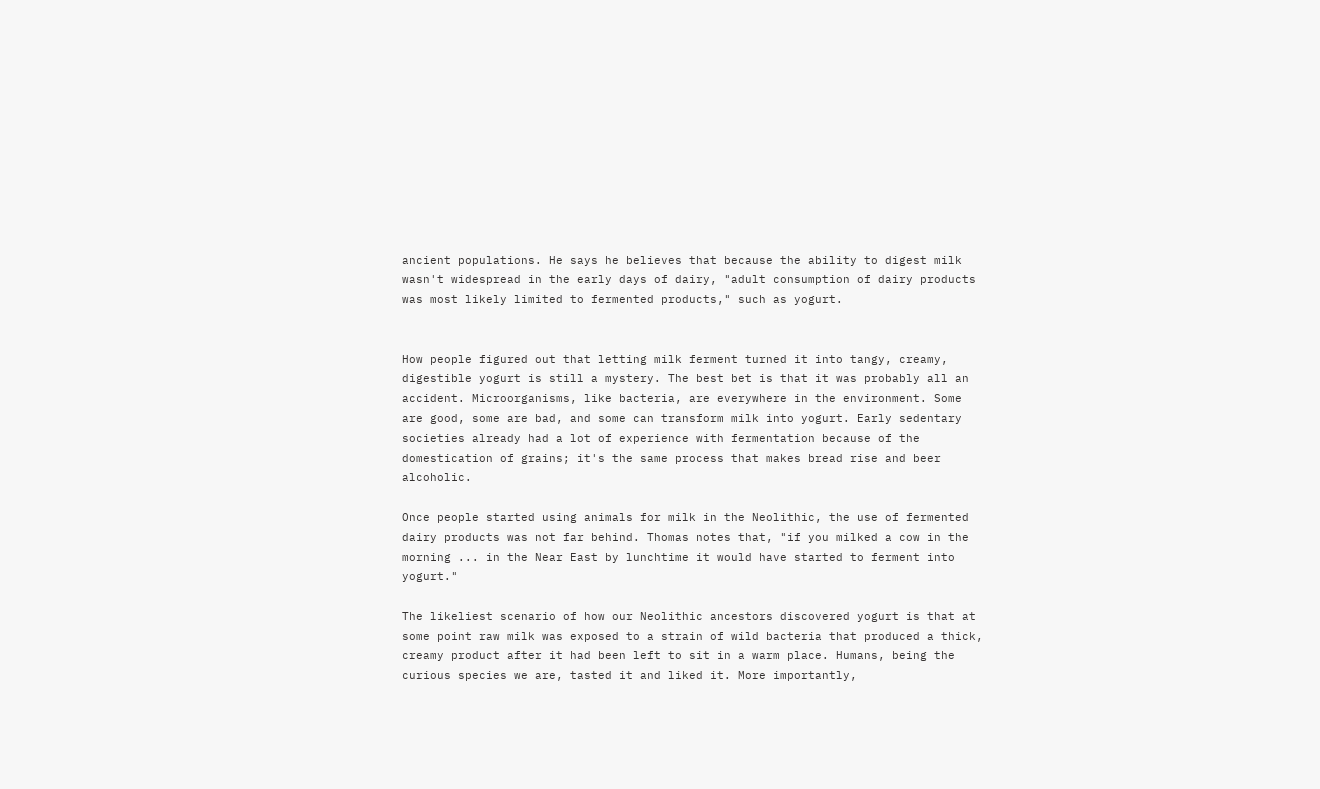ancient populations. He says he believes that because the ability to digest milk wasn't widespread in the early days of dairy, "adult consumption of dairy products was most likely limited to fermented products," such as yogurt.


How people figured out that letting milk ferment turned it into tangy, creamy, digestible yogurt is still a mystery. The best bet is that it was probably all an accident. Microorganisms, like bacteria, are everywhere in the environment. Some are good, some are bad, and some can transform milk into yogurt. Early sedentary societies already had a lot of experience with fermentation because of the domestication of grains; it's the same process that makes bread rise and beer alcoholic.

Once people started using animals for milk in the Neolithic, the use of fermented dairy products was not far behind. Thomas notes that, "if you milked a cow in the morning ... in the Near East by lunchtime it would have started to ferment into yogurt."

The likeliest scenario of how our Neolithic ancestors discovered yogurt is that at some point raw milk was exposed to a strain of wild bacteria that produced a thick, creamy product after it had been left to sit in a warm place. Humans, being the curious species we are, tasted it and liked it. More importantly,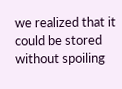we realized that it could be stored without spoiling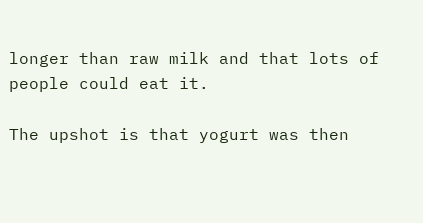longer than raw milk and that lots of people could eat it.

The upshot is that yogurt was then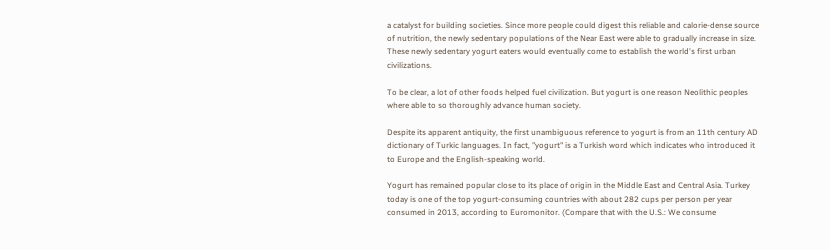a catalyst for building societies. Since more people could digest this reliable and calorie-dense source of nutrition, the newly sedentary populations of the Near East were able to gradually increase in size. These newly sedentary yogurt eaters would eventually come to establish the world's first urban civilizations.

To be clear, a lot of other foods helped fuel civilization. But yogurt is one reason Neolithic peoples where able to so thoroughly advance human society.

Despite its apparent antiquity, the first unambiguous reference to yogurt is from an 11th century AD dictionary of Turkic languages. In fact, "yogurt" is a Turkish word which indicates who introduced it to Europe and the English-speaking world.

Yogurt has remained popular close to its place of origin in the Middle East and Central Asia. Turkey today is one of the top yogurt-consuming countries with about 282 cups per person per year consumed in 2013, according to Euromonitor. (Compare that with the U.S.: We consume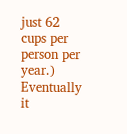just 62 cups per person per year.) Eventually it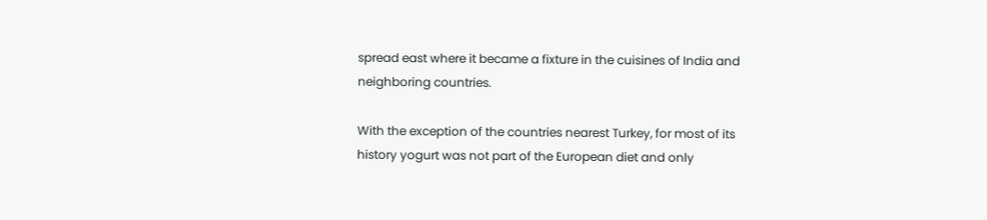spread east where it became a fixture in the cuisines of India and neighboring countries.

With the exception of the countries nearest Turkey, for most of its history yogurt was not part of the European diet and only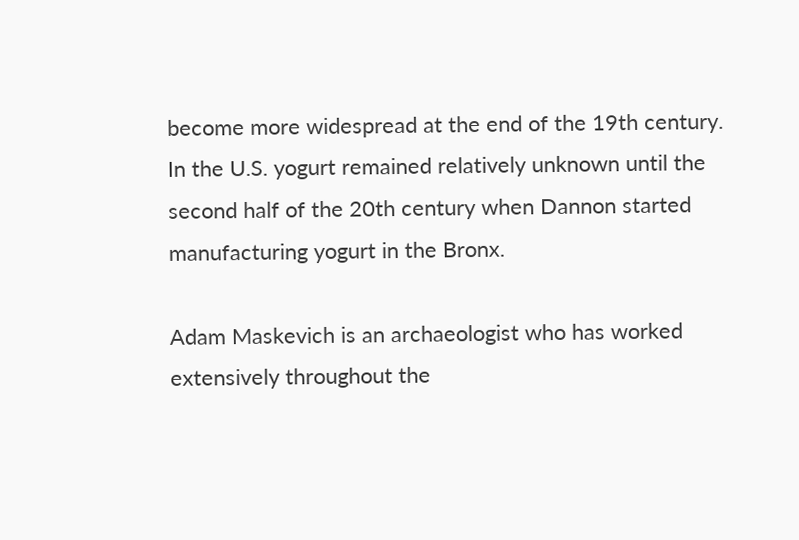become more widespread at the end of the 19th century. In the U.S. yogurt remained relatively unknown until the second half of the 20th century when Dannon started manufacturing yogurt in the Bronx.

Adam Maskevich is an archaeologist who has worked extensively throughout the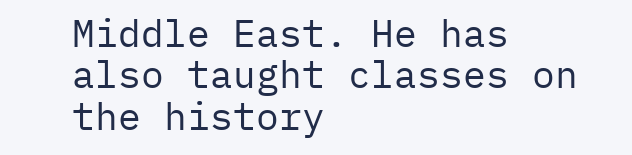Middle East. He has also taught classes on the history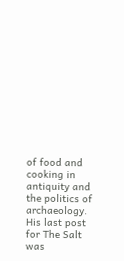of food and cooking in antiquity and the politics of archaeology. His last post for The Salt was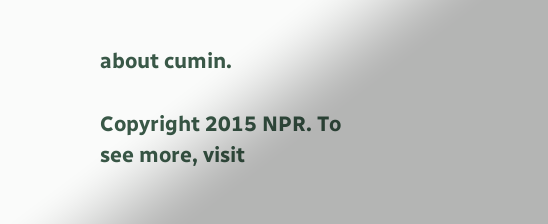about cumin.

Copyright 2015 NPR. To see more, visit